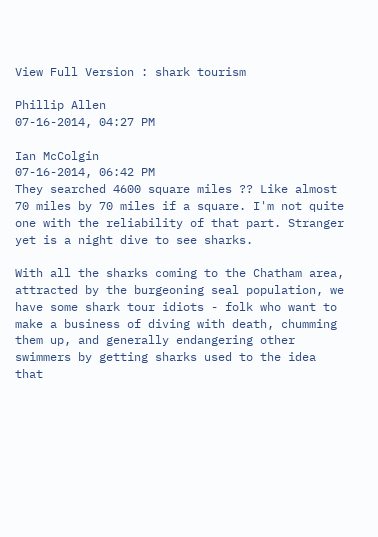View Full Version : shark tourism

Phillip Allen
07-16-2014, 04:27 PM

Ian McColgin
07-16-2014, 06:42 PM
They searched 4600 square miles ?? Like almost 70 miles by 70 miles if a square. I'm not quite one with the reliability of that part. Stranger yet is a night dive to see sharks.

With all the sharks coming to the Chatham area, attracted by the burgeoning seal population, we have some shark tour idiots - folk who want to make a business of diving with death, chumming them up, and generally endangering other swimmers by getting sharks used to the idea that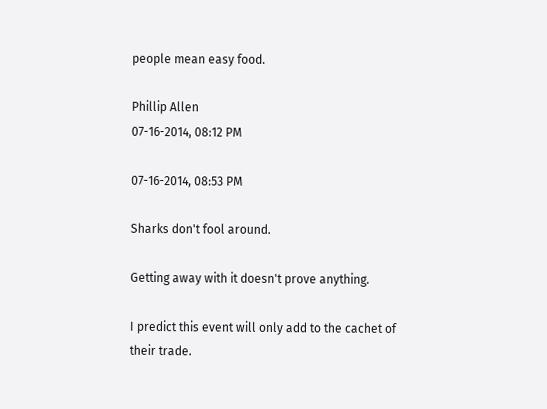people mean easy food.

Phillip Allen
07-16-2014, 08:12 PM

07-16-2014, 08:53 PM

Sharks don't fool around.

Getting away with it doesn't prove anything.

I predict this event will only add to the cachet of their trade.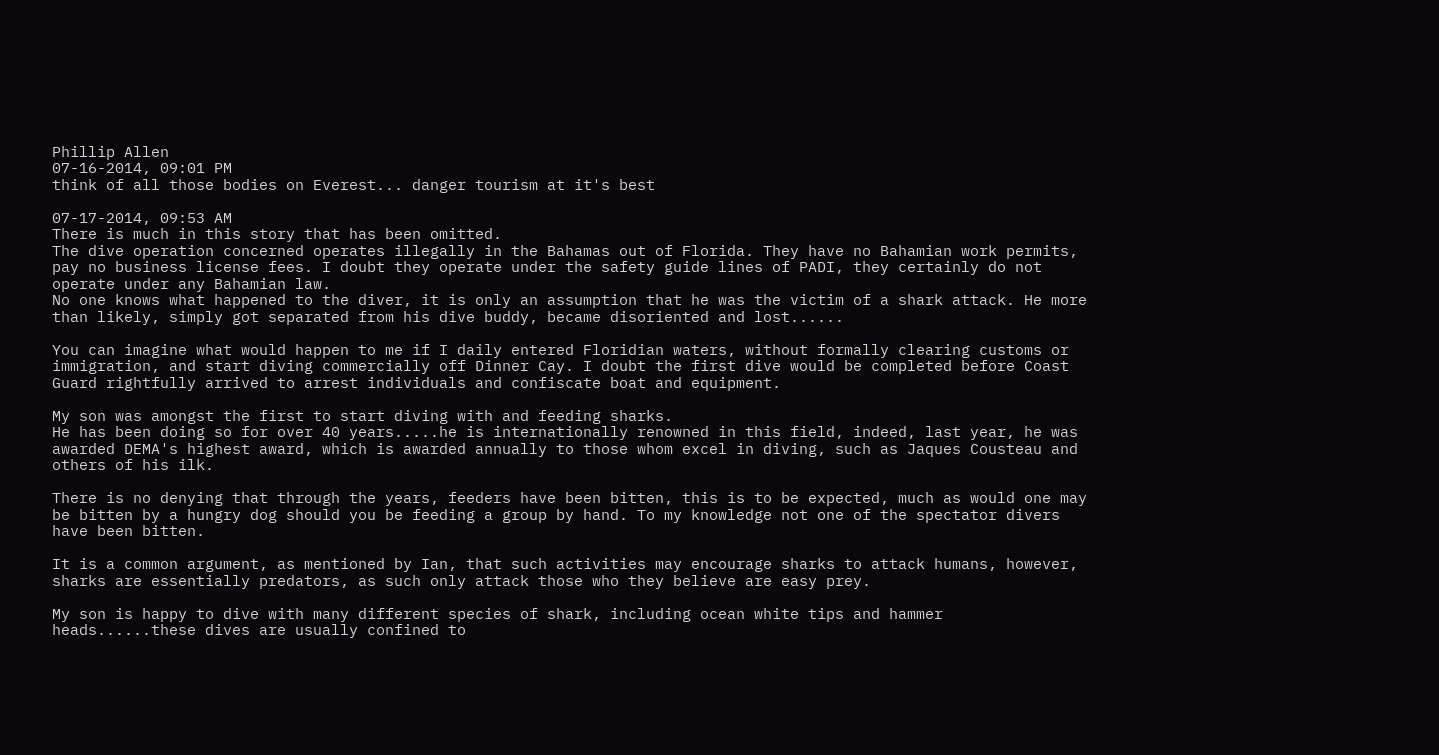Phillip Allen
07-16-2014, 09:01 PM
think of all those bodies on Everest... danger tourism at it's best

07-17-2014, 09:53 AM
There is much in this story that has been omitted.
The dive operation concerned operates illegally in the Bahamas out of Florida. They have no Bahamian work permits, pay no business license fees. I doubt they operate under the safety guide lines of PADI, they certainly do not operate under any Bahamian law.
No one knows what happened to the diver, it is only an assumption that he was the victim of a shark attack. He more than likely, simply got separated from his dive buddy, became disoriented and lost......

You can imagine what would happen to me if I daily entered Floridian waters, without formally clearing customs or immigration, and start diving commercially off Dinner Cay. I doubt the first dive would be completed before Coast Guard rightfully arrived to arrest individuals and confiscate boat and equipment.

My son was amongst the first to start diving with and feeding sharks.
He has been doing so for over 40 years.....he is internationally renowned in this field, indeed, last year, he was awarded DEMA's highest award, which is awarded annually to those whom excel in diving, such as Jaques Cousteau and others of his ilk.

There is no denying that through the years, feeders have been bitten, this is to be expected, much as would one may be bitten by a hungry dog should you be feeding a group by hand. To my knowledge not one of the spectator divers have been bitten.

It is a common argument, as mentioned by Ian, that such activities may encourage sharks to attack humans, however, sharks are essentially predators, as such only attack those who they believe are easy prey.

My son is happy to dive with many different species of shark, including ocean white tips and hammer heads......these dives are usually confined to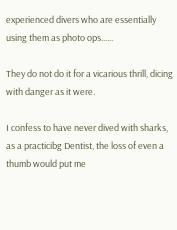experienced divers who are essentially using them as photo ops......

They do not do it for a vicarious thrill, dicing with danger as it were.

I confess to have never dived with sharks, as a practicibg Dentist, the loss of even a thumb would put me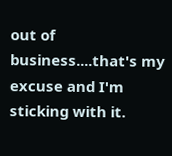out of business....that's my excuse and I'm sticking with it.